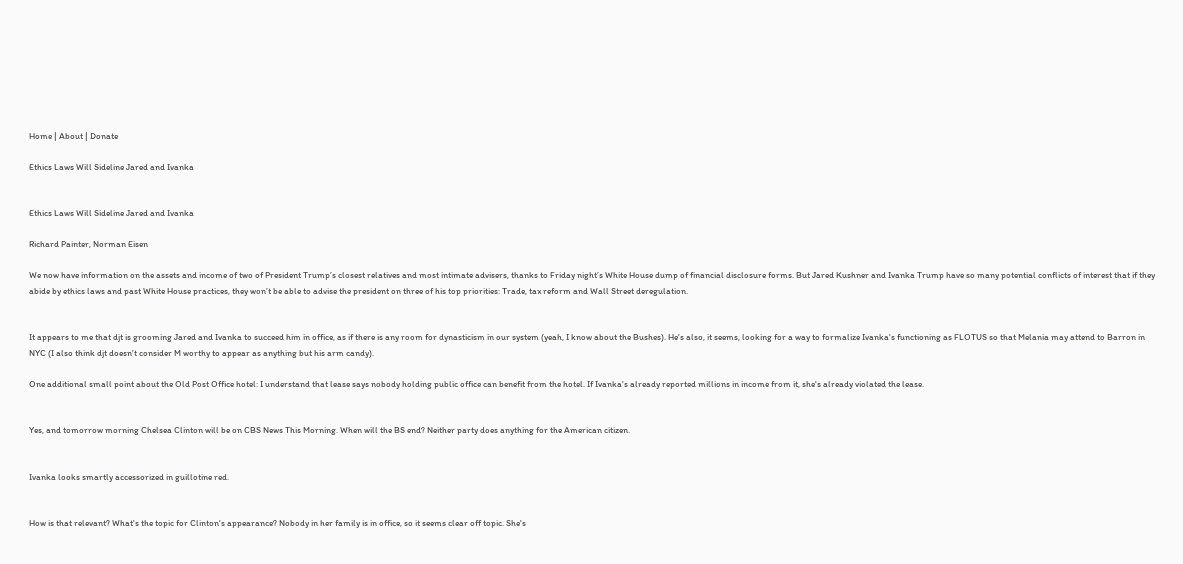Home | About | Donate

Ethics Laws Will Sideline Jared and Ivanka


Ethics Laws Will Sideline Jared and Ivanka

Richard Painter, Norman Eisen

We now have information on the assets and income of two of President Trump’s closest relatives and most intimate advisers, thanks to Friday night’s White House dump of financial disclosure forms. But Jared Kushner and Ivanka Trump have so many potential conflicts of interest that if they abide by ethics laws and past White House practices, they won’t be able to advise the president on three of his top priorities: Trade, tax reform and Wall Street deregulation.


It appears to me that djt is grooming Jared and Ivanka to succeed him in office, as if there is any room for dynasticism in our system (yeah, I know about the Bushes). He's also, it seems, looking for a way to formalize Ivanka's functioning as FLOTUS so that Melania may attend to Barron in NYC (I also think djt doesn't consider M worthy to appear as anything but his arm candy).

One additional small point about the Old Post Office hotel: I understand that lease says nobody holding public office can benefit from the hotel. If Ivanka's already reported millions in income from it, she's already violated the lease.


Yes, and tomorrow morning Chelsea Clinton will be on CBS News This Morning. When will the BS end? Neither party does anything for the American citizen.


Ivanka looks smartly accessorized in guillotine red.


How is that relevant? What's the topic for Clinton's appearance? Nobody in her family is in office, so it seems clear off topic. She's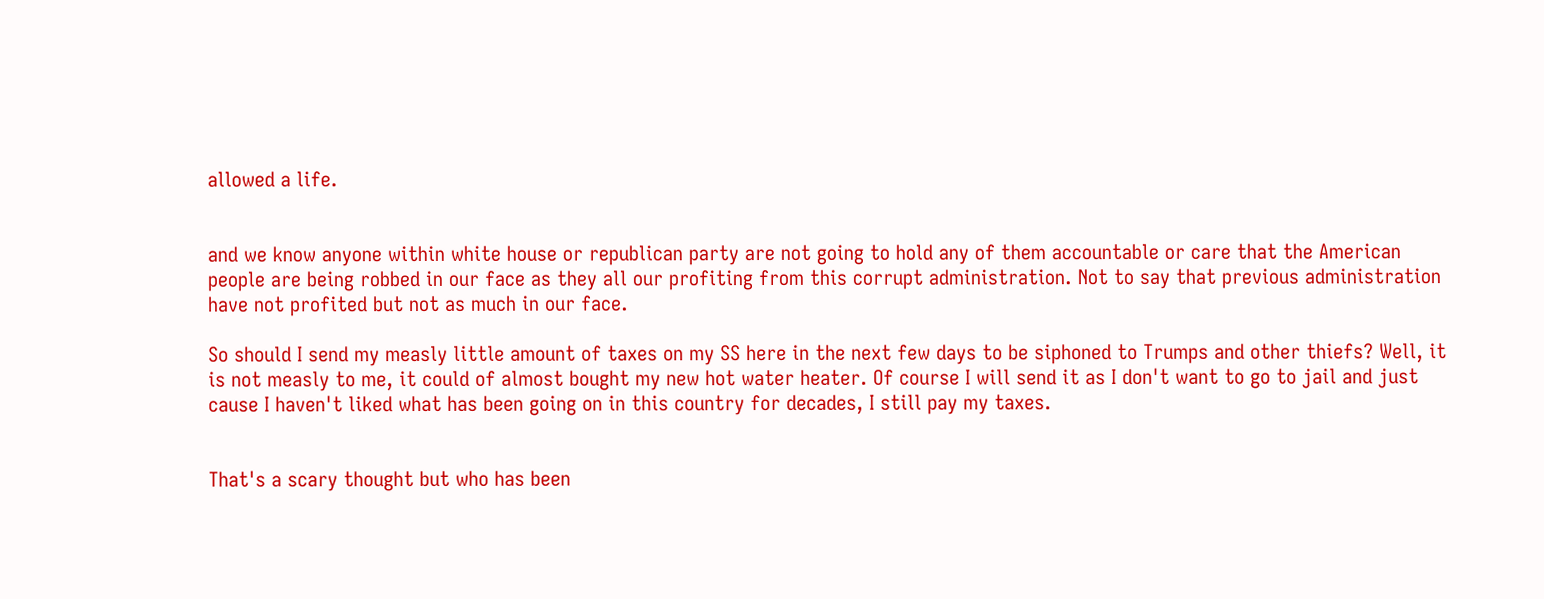allowed a life.


and we know anyone within white house or republican party are not going to hold any of them accountable or care that the American people are being robbed in our face as they all our profiting from this corrupt administration. Not to say that previous administration have not profited but not as much in our face.

So should I send my measly little amount of taxes on my SS here in the next few days to be siphoned to Trumps and other thiefs? Well, it is not measly to me, it could of almost bought my new hot water heater. Of course I will send it as I don't want to go to jail and just cause I haven't liked what has been going on in this country for decades, I still pay my taxes.


That's a scary thought but who has been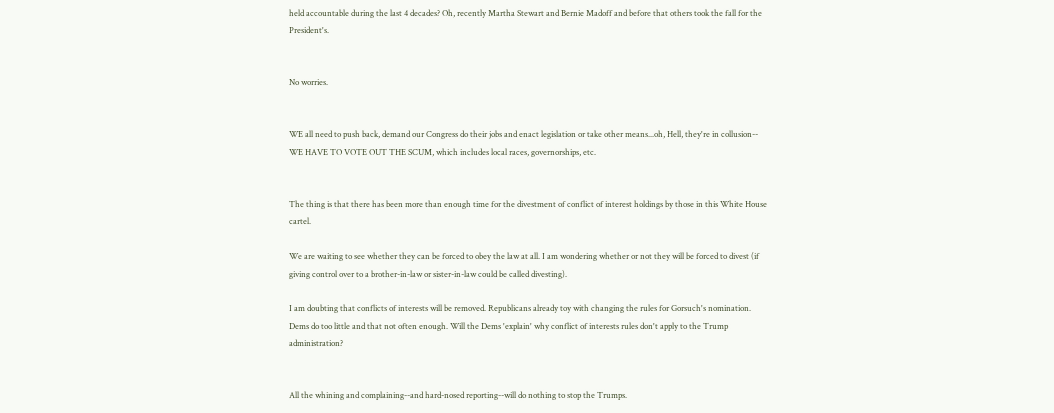held accountable during the last 4 decades? Oh, recently Martha Stewart and Bernie Madoff and before that others took the fall for the President's.


No worries.


WE all need to push back, demand our Congress do their jobs and enact legislation or take other means...oh, Hell, they're in collusion--
WE HAVE TO VOTE OUT THE SCUM, which includes local races, governorships, etc.


The thing is that there has been more than enough time for the divestment of conflict of interest holdings by those in this White House cartel.

We are waiting to see whether they can be forced to obey the law at all. I am wondering whether or not they will be forced to divest (if giving control over to a brother-in-law or sister-in-law could be called divesting).

I am doubting that conflicts of interests will be removed. Republicans already toy with changing the rules for Gorsuch's nomination. Dems do too little and that not often enough. Will the Dems 'explain' why conflict of interests rules don't apply to the Trump administration?


All the whining and complaining--and hard-nosed reporting--will do nothing to stop the Trumps.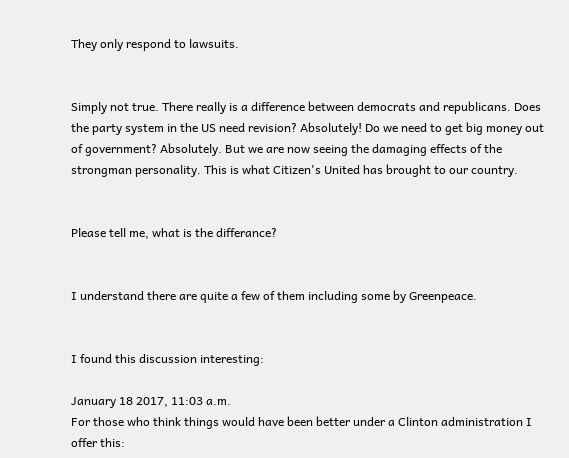They only respond to lawsuits.


Simply not true. There really is a difference between democrats and republicans. Does the party system in the US need revision? Absolutely! Do we need to get big money out of government? Absolutely. But we are now seeing the damaging effects of the strongman personality. This is what Citizen's United has brought to our country.


Please tell me, what is the differance?


I understand there are quite a few of them including some by Greenpeace.


I found this discussion interesting:

January 18 2017, 11:03 a.m.
For those who think things would have been better under a Clinton administration I offer this: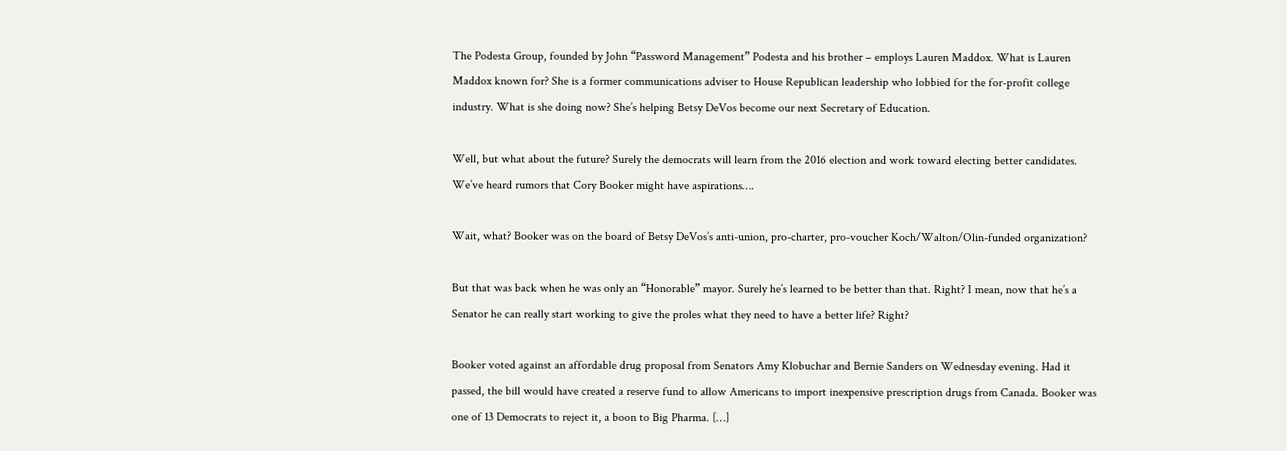The Podesta Group, founded by John “Password Management” Podesta and his brother – employs Lauren Maddox. What is Lauren Maddox known for? She is a former communications adviser to House Republican leadership who lobbied for the for-profit college industry. What is she doing now? She’s helping Betsy DeVos become our next Secretary of Education.

Well, but what about the future? Surely the democrats will learn from the 2016 election and work toward electing better candidates. We’ve heard rumors that Cory Booker might have aspirations….

Wait, what? Booker was on the board of Betsy DeVos’s anti-union, pro-charter, pro-voucher Koch/Walton/Olin-funded organization?

But that was back when he was only an “Honorable” mayor. Surely he’s learned to be better than that. Right? I mean, now that he’s a Senator he can really start working to give the proles what they need to have a better life? Right?

Booker voted against an affordable drug proposal from Senators Amy Klobuchar and Bernie Sanders on Wednesday evening. Had it passed, the bill would have created a reserve fund to allow Americans to import inexpensive prescription drugs from Canada. Booker was one of 13 Democrats to reject it, a boon to Big Pharma. […]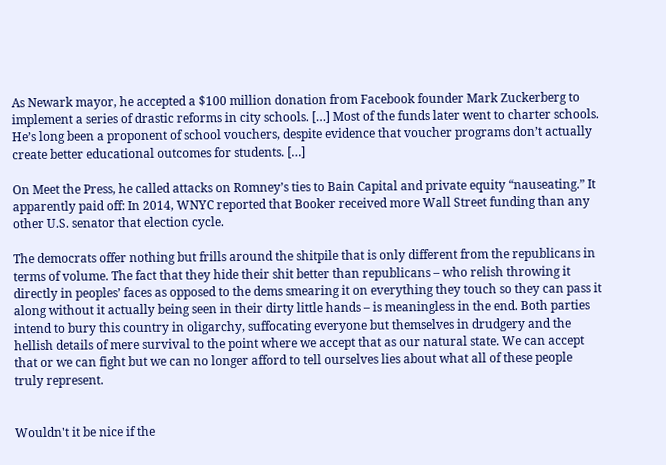As Newark mayor, he accepted a $100 million donation from Facebook founder Mark Zuckerberg to implement a series of drastic reforms in city schools. […] Most of the funds later went to charter schools. He’s long been a proponent of school vouchers, despite evidence that voucher programs don’t actually create better educational outcomes for students. […]

On Meet the Press, he called attacks on Romney’s ties to Bain Capital and private equity “nauseating.” It apparently paid off: In 2014, WNYC reported that Booker received more Wall Street funding than any other U.S. senator that election cycle.

The democrats offer nothing but frills around the shitpile that is only different from the republicans in terms of volume. The fact that they hide their shit better than republicans – who relish throwing it directly in peoples’ faces as opposed to the dems smearing it on everything they touch so they can pass it along without it actually being seen in their dirty little hands – is meaningless in the end. Both parties intend to bury this country in oligarchy, suffocating everyone but themselves in drudgery and the hellish details of mere survival to the point where we accept that as our natural state. We can accept that or we can fight but we can no longer afford to tell ourselves lies about what all of these people truly represent.


Wouldn't it be nice if the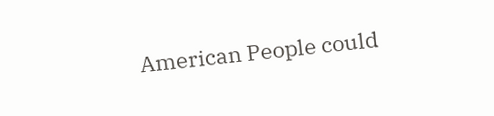American People could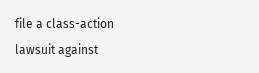file a class-action lawsuit against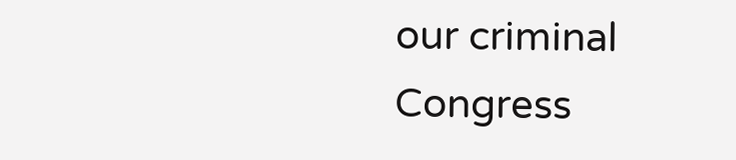our criminal Congress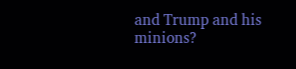and Trump and his minions?